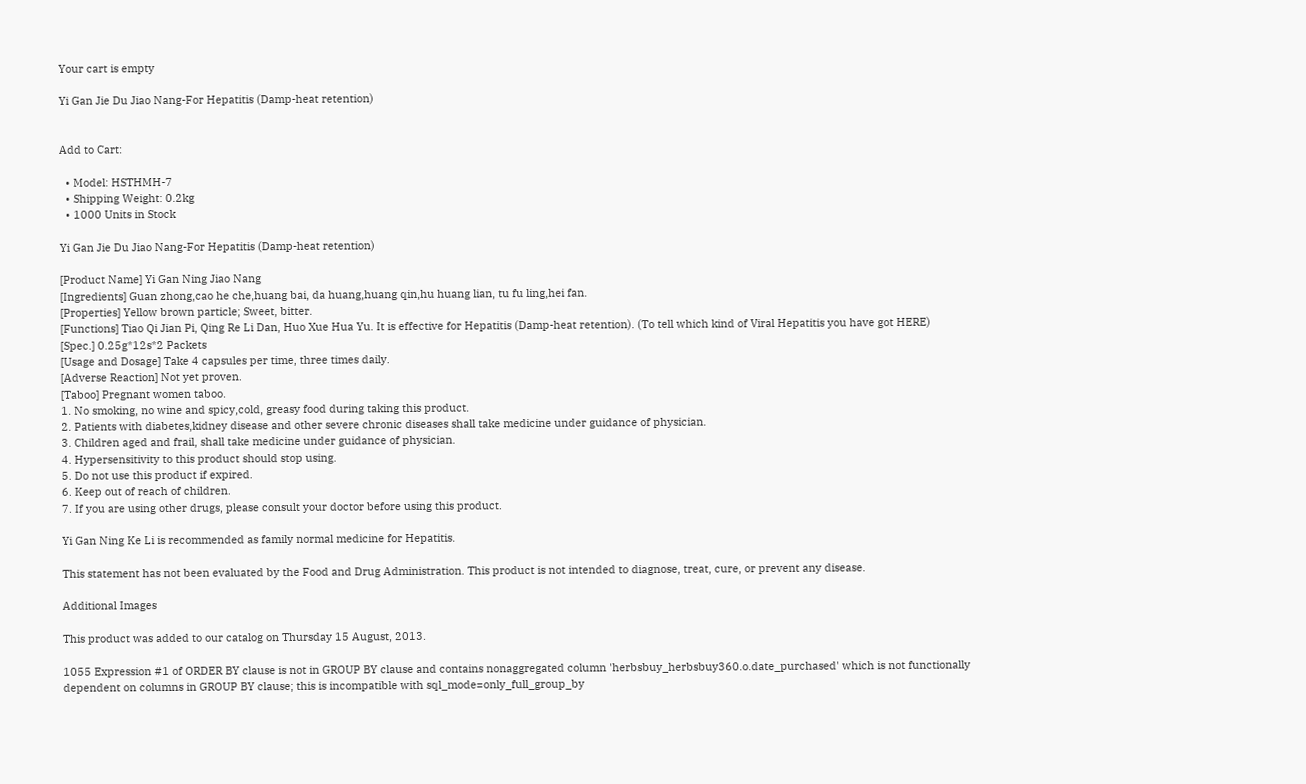Your cart is empty

Yi Gan Jie Du Jiao Nang-For Hepatitis (Damp-heat retention)


Add to Cart:

  • Model: HSTHMH-7
  • Shipping Weight: 0.2kg
  • 1000 Units in Stock

Yi Gan Jie Du Jiao Nang-For Hepatitis (Damp-heat retention)

[Product Name] Yi Gan Ning Jiao Nang
[Ingredients] Guan zhong,cao he che,huang bai, da huang,huang qin,hu huang lian, tu fu ling,hei fan.
[Properties] Yellow brown particle; Sweet, bitter.
[Functions] Tiao Qi Jian Pi, Qing Re Li Dan, Huo Xue Hua Yu. It is effective for Hepatitis (Damp-heat retention). (To tell which kind of Viral Hepatitis you have got HERE)
[Spec.] 0.25g*12s*2 Packets
[Usage and Dosage] Take 4 capsules per time, three times daily.
[Adverse Reaction] Not yet proven.
[Taboo] Pregnant women taboo.
1. No smoking, no wine and spicy,cold, greasy food during taking this product.
2. Patients with diabetes,kidney disease and other severe chronic diseases shall take medicine under guidance of physician.
3. Children aged and frail, shall take medicine under guidance of physician.
4. Hypersensitivity to this product should stop using.
5. Do not use this product if expired.
6. Keep out of reach of children.
7. If you are using other drugs, please consult your doctor before using this product.

Yi Gan Ning Ke Li is recommended as family normal medicine for Hepatitis.

This statement has not been evaluated by the Food and Drug Administration. This product is not intended to diagnose, treat, cure, or prevent any disease.

Additional Images

This product was added to our catalog on Thursday 15 August, 2013.

1055 Expression #1 of ORDER BY clause is not in GROUP BY clause and contains nonaggregated column 'herbsbuy_herbsbuy360.o.date_purchased' which is not functionally dependent on columns in GROUP BY clause; this is incompatible with sql_mode=only_full_group_by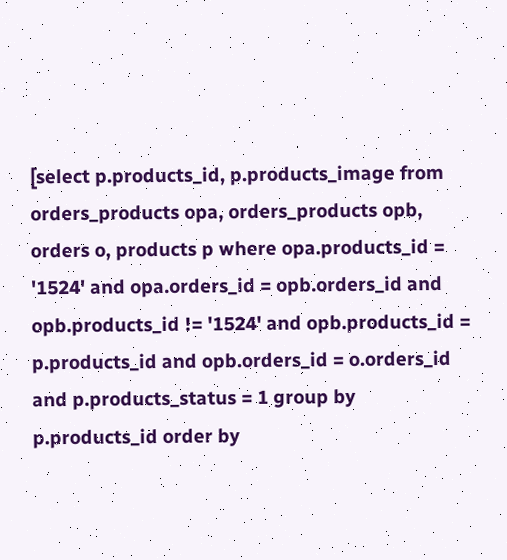[select p.products_id, p.products_image from orders_products opa, orders_products opb, orders o, products p where opa.products_id = '1524' and opa.orders_id = opb.orders_id and opb.products_id != '1524' and opb.products_id = p.products_id and opb.orders_id = o.orders_id and p.products_status = 1 group by p.products_id order by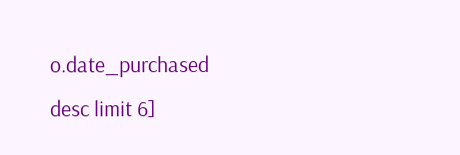o.date_purchased desc limit 6]